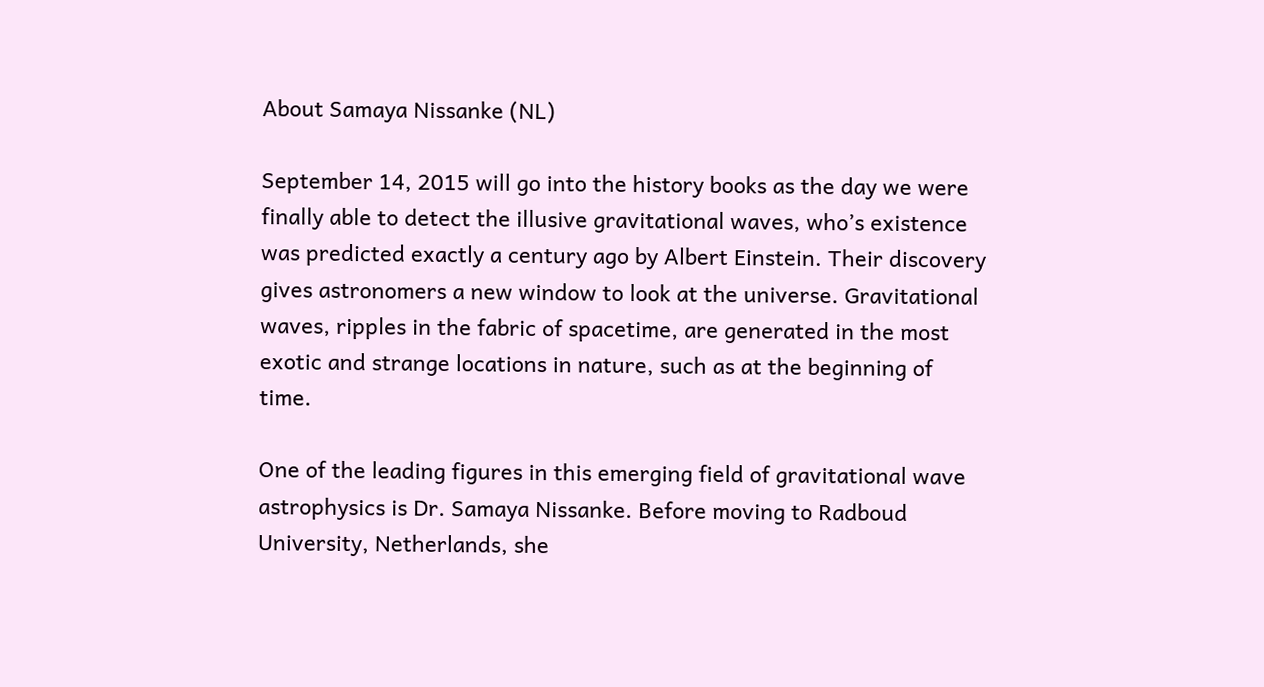About Samaya Nissanke (NL)

September 14, 2015 will go into the history books as the day we were finally able to detect the illusive gravitational waves, who’s existence was predicted exactly a century ago by Albert Einstein. Their discovery gives astronomers a new window to look at the universe. Gravitational waves, ripples in the fabric of spacetime, are generated in the most exotic and strange locations in nature, such as at the beginning of time.

One of the leading figures in this emerging field of gravitational wave astrophysics is Dr. Samaya Nissanke. Before moving to Radboud University, Netherlands, she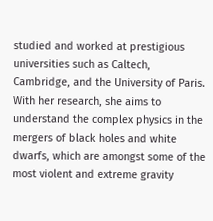studied and worked at prestigious universities such as Caltech, Cambridge, and the University of Paris. With her research, she aims to understand the complex physics in the mergers of black holes and white dwarfs, which are amongst some of the most violent and extreme gravity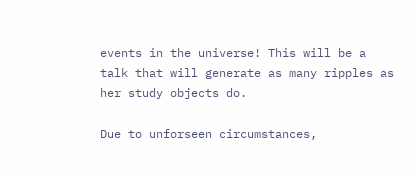events in the universe! This will be a talk that will generate as many ripples as her study objects do.

Due to unforseen circumstances,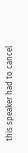this speaker had to cancel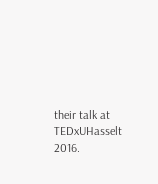their talk at TEDxUHasselt 2016.